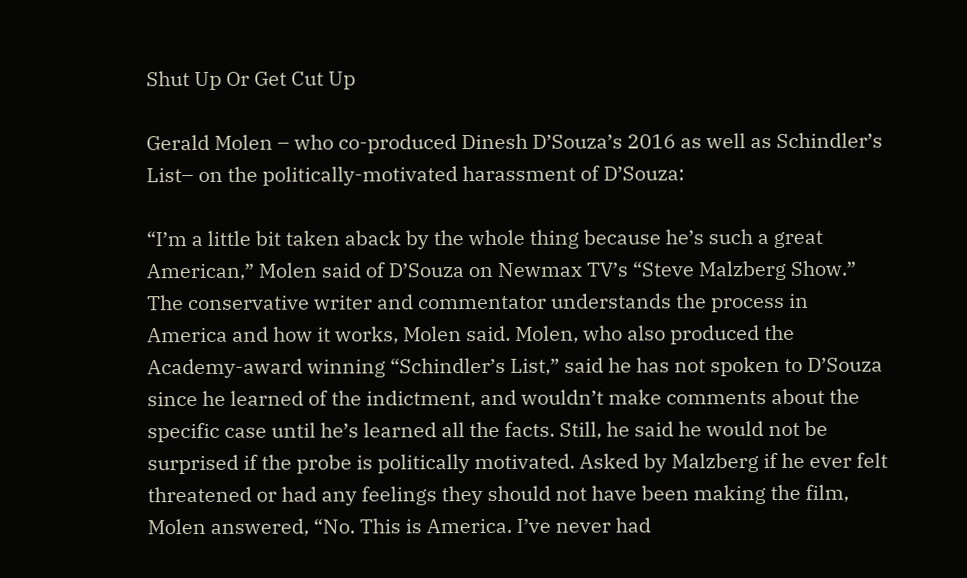Shut Up Or Get Cut Up

Gerald Molen – who co-produced Dinesh D’Souza’s 2016 as well as Schindler’s List– on the politically-motivated harassment of D’Souza:

“I’m a little bit taken aback by the whole thing because he’s such a great American,” Molen said of D’Souza on Newmax TV’s “Steve Malzberg Show.” The conservative writer and commentator understands the process in America and how it works, Molen said. Molen, who also produced the Academy-award winning “Schindler’s List,” said he has not spoken to D’Souza since he learned of the indictment, and wouldn’t make comments about the specific case until he’s learned all the facts. Still, he said he would not be surprised if the probe is politically motivated. Asked by Malzberg if he ever felt threatened or had any feelings they should not have been making the film, Molen answered, “No. This is America. I’ve never had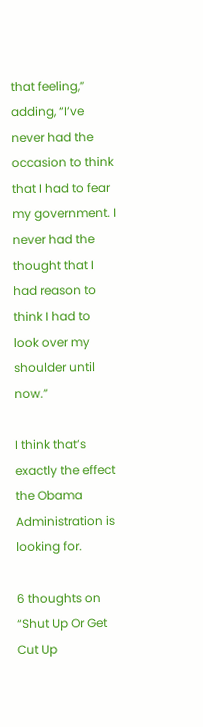that feeling,” adding, “I’ve never had the occasion to think that I had to fear my government. I never had the thought that I had reason to think I had to look over my shoulder until now.”

I think that’s exactly the effect the Obama Administration is looking for.

6 thoughts on “Shut Up Or Get Cut Up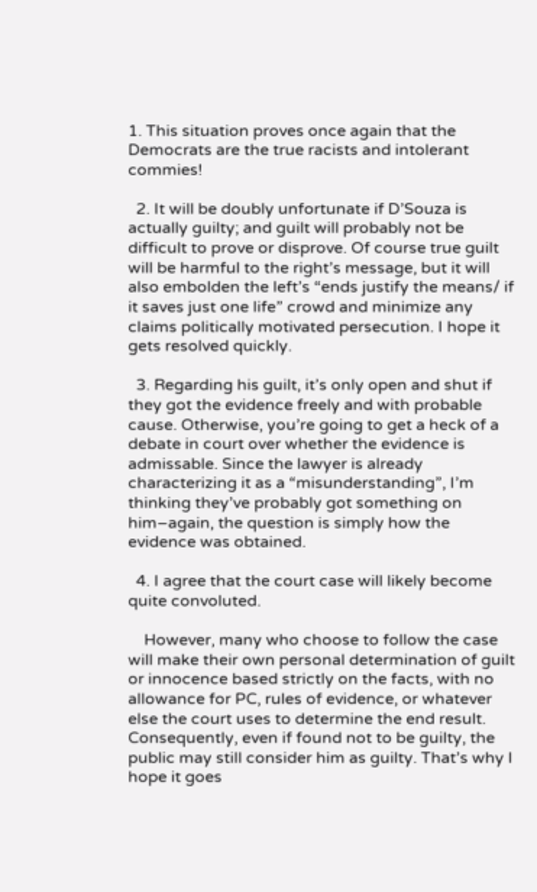1. This situation proves once again that the Democrats are the true racists and intolerant commies!

  2. It will be doubly unfortunate if D’Souza is actually guilty; and guilt will probably not be difficult to prove or disprove. Of course true guilt will be harmful to the right’s message, but it will also embolden the left’s “ends justify the means/ if it saves just one life” crowd and minimize any claims politically motivated persecution. I hope it gets resolved quickly.

  3. Regarding his guilt, it’s only open and shut if they got the evidence freely and with probable cause. Otherwise, you’re going to get a heck of a debate in court over whether the evidence is admissable. Since the lawyer is already characterizing it as a “misunderstanding”, I’m thinking they’ve probably got something on him–again, the question is simply how the evidence was obtained.

  4. I agree that the court case will likely become quite convoluted.

    However, many who choose to follow the case will make their own personal determination of guilt or innocence based strictly on the facts, with no allowance for PC, rules of evidence, or whatever else the court uses to determine the end result. Consequently, even if found not to be guilty, the public may still consider him as guilty. That’s why I hope it goes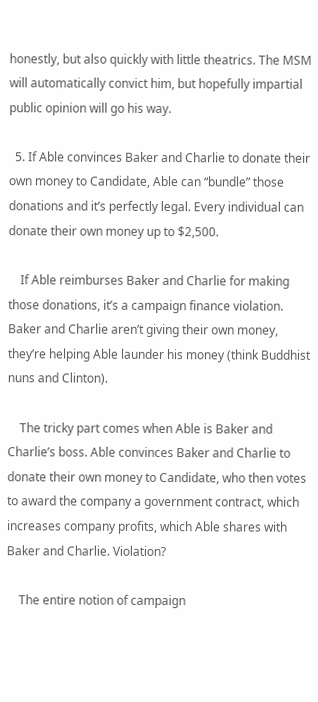honestly, but also quickly with little theatrics. The MSM will automatically convict him, but hopefully impartial public opinion will go his way.

  5. If Able convinces Baker and Charlie to donate their own money to Candidate, Able can “bundle” those donations and it’s perfectly legal. Every individual can donate their own money up to $2,500.

    If Able reimburses Baker and Charlie for making those donations, it’s a campaign finance violation. Baker and Charlie aren’t giving their own money, they’re helping Able launder his money (think Buddhist nuns and Clinton).

    The tricky part comes when Able is Baker and Charlie’s boss. Able convinces Baker and Charlie to donate their own money to Candidate, who then votes to award the company a government contract, which increases company profits, which Able shares with Baker and Charlie. Violation?

    The entire notion of campaign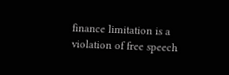finance limitation is a violation of free speech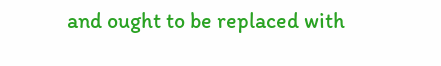and ought to be replaced with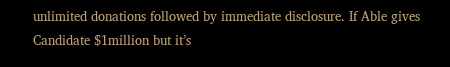unlimited donations followed by immediate disclosure. If Able gives Candidate $1million but it’s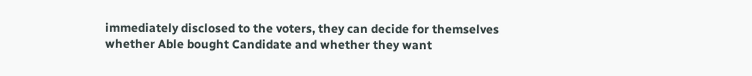immediately disclosed to the voters, they can decide for themselves whether Able bought Candidate and whether they want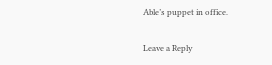Able’s puppet in office.

Leave a Reply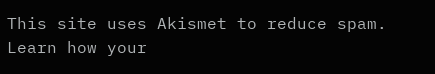This site uses Akismet to reduce spam. Learn how your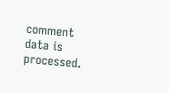comment data is processed.